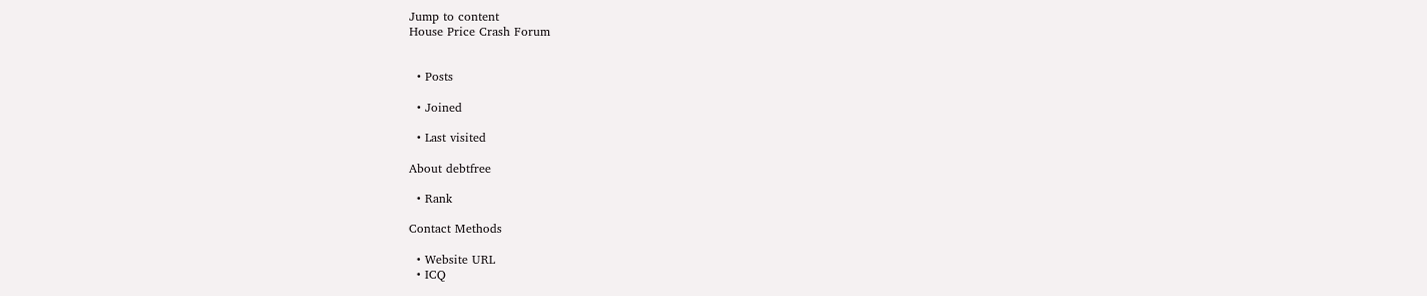Jump to content
House Price Crash Forum


  • Posts

  • Joined

  • Last visited

About debtfree

  • Rank

Contact Methods

  • Website URL
  • ICQ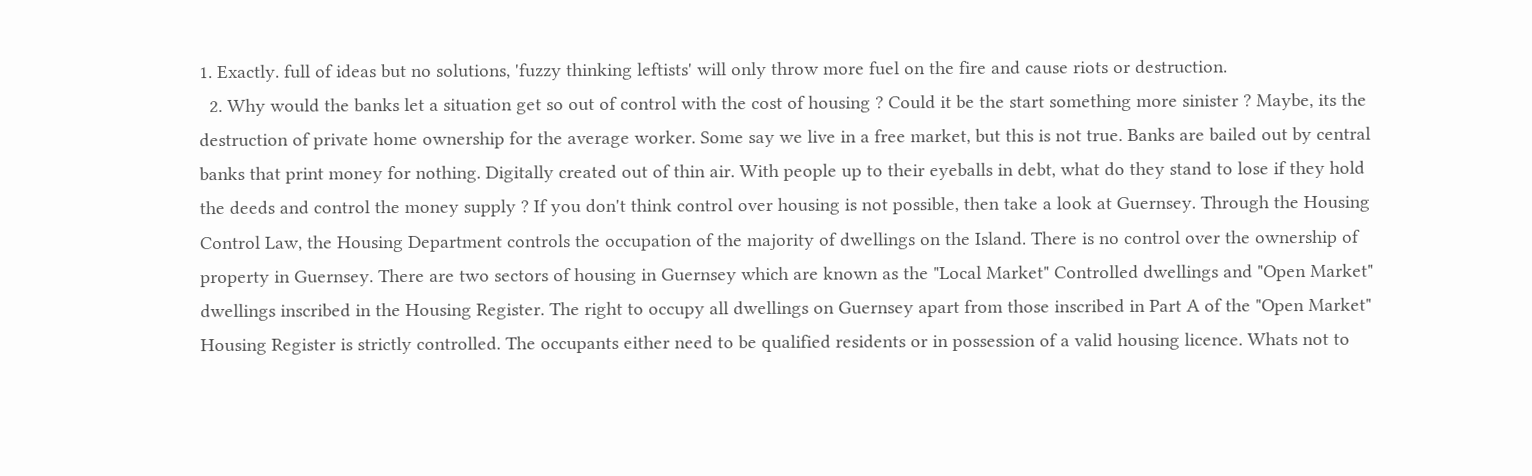1. Exactly. full of ideas but no solutions, 'fuzzy thinking leftists' will only throw more fuel on the fire and cause riots or destruction.
  2. Why would the banks let a situation get so out of control with the cost of housing ? Could it be the start something more sinister ? Maybe, its the destruction of private home ownership for the average worker. Some say we live in a free market, but this is not true. Banks are bailed out by central banks that print money for nothing. Digitally created out of thin air. With people up to their eyeballs in debt, what do they stand to lose if they hold the deeds and control the money supply ? If you don't think control over housing is not possible, then take a look at Guernsey. Through the Housing Control Law, the Housing Department controls the occupation of the majority of dwellings on the Island. There is no control over the ownership of property in Guernsey. There are two sectors of housing in Guernsey which are known as the "Local Market" Controlled dwellings and "Open Market" dwellings inscribed in the Housing Register. The right to occupy all dwellings on Guernsey apart from those inscribed in Part A of the "Open Market" Housing Register is strictly controlled. The occupants either need to be qualified residents or in possession of a valid housing licence. Whats not to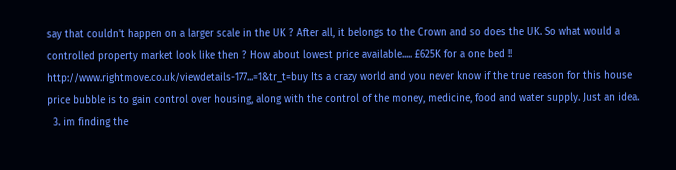say that couldn't happen on a larger scale in the UK ? After all, it belongs to the Crown and so does the UK. So what would a controlled property market look like then ? How about lowest price available..... £625K for a one bed !! http://www.rightmove.co.uk/viewdetails-177...=1&tr_t=buy Its a crazy world and you never know if the true reason for this house price bubble is to gain control over housing, along with the control of the money, medicine, food and water supply. Just an idea.
  3. im finding the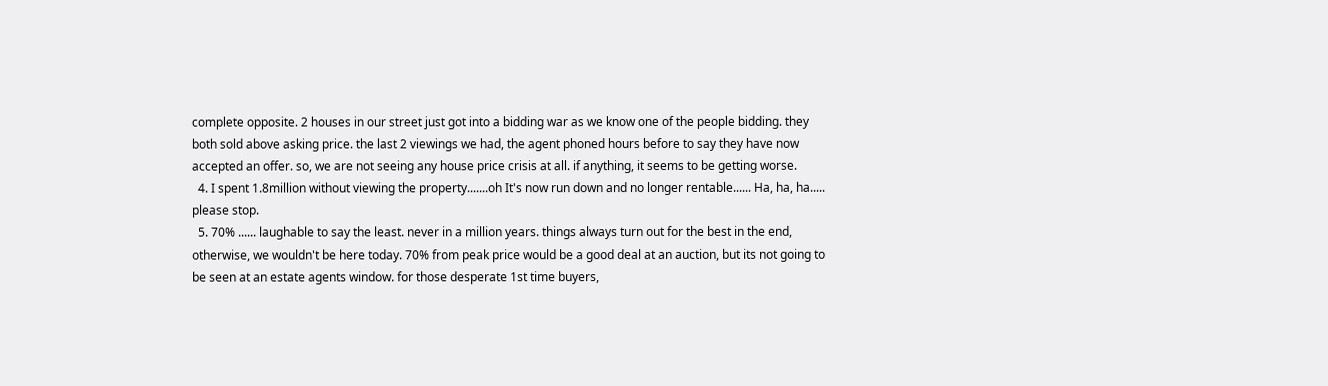complete opposite. 2 houses in our street just got into a bidding war as we know one of the people bidding. they both sold above asking price. the last 2 viewings we had, the agent phoned hours before to say they have now accepted an offer. so, we are not seeing any house price crisis at all. if anything, it seems to be getting worse.
  4. I spent 1.8million without viewing the property.......oh It's now run down and no longer rentable...... Ha, ha, ha..... please stop.
  5. 70% ...... laughable to say the least. never in a million years. things always turn out for the best in the end, otherwise, we wouldn't be here today. 70% from peak price would be a good deal at an auction, but its not going to be seen at an estate agents window. for those desperate 1st time buyers,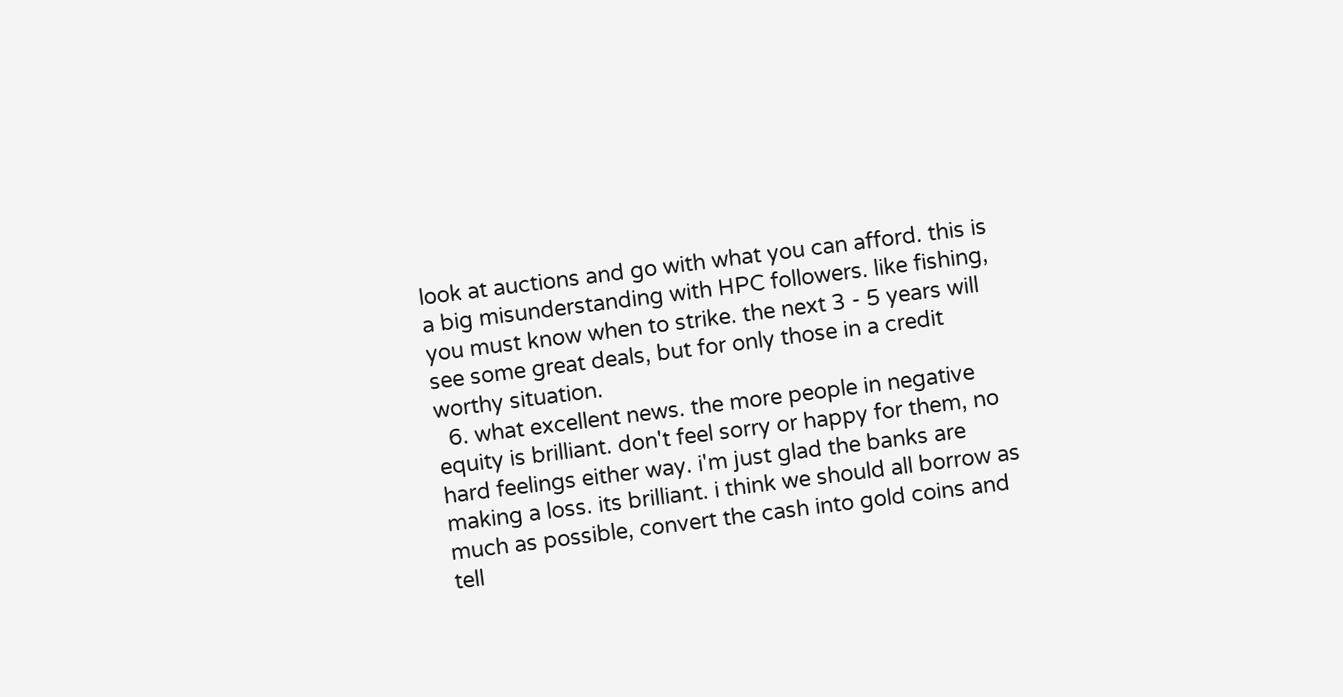look at auctions and go with what you can afford. this is a big misunderstanding with HPC followers. like fishing, you must know when to strike. the next 3 - 5 years will see some great deals, but for only those in a credit worthy situation.
  6. what excellent news. the more people in negative equity is brilliant. don't feel sorry or happy for them, no hard feelings either way. i'm just glad the banks are making a loss. its brilliant. i think we should all borrow as much as possible, convert the cash into gold coins and tell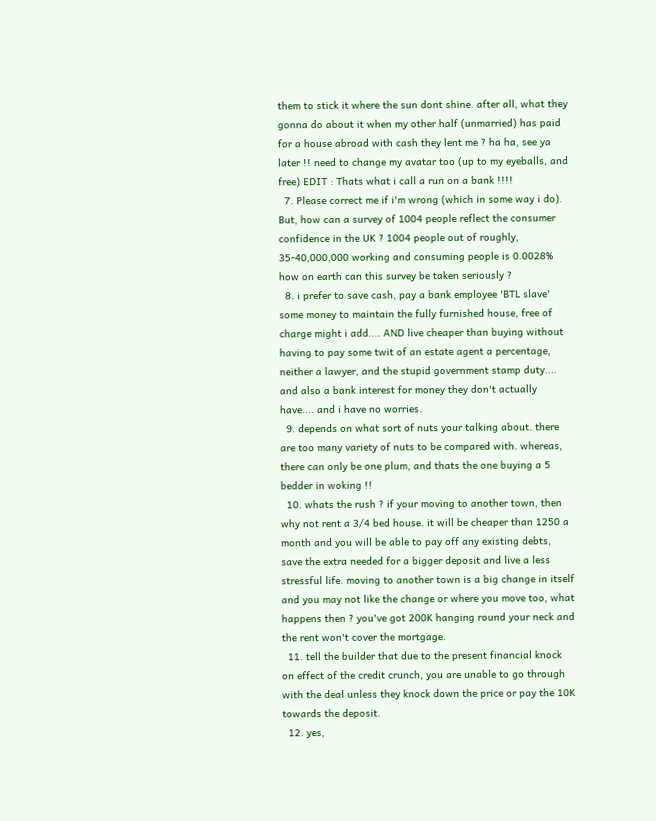them to stick it where the sun dont shine. after all, what they gonna do about it when my other half (unmarried) has paid for a house abroad with cash they lent me ? ha ha, see ya later !! need to change my avatar too (up to my eyeballs, and free) EDIT : Thats what i call a run on a bank !!!!
  7. Please correct me if i'm wrong (which in some way i do). But, how can a survey of 1004 people reflect the consumer confidence in the UK ? 1004 people out of roughly, 35-40,000,000 working and consuming people is 0.0028% how on earth can this survey be taken seriously ?
  8. i prefer to save cash, pay a bank employee 'BTL slave' some money to maintain the fully furnished house, free of charge might i add.... AND live cheaper than buying without having to pay some twit of an estate agent a percentage, neither a lawyer, and the stupid government stamp duty.... and also a bank interest for money they don't actually have.... and i have no worries.
  9. depends on what sort of nuts your talking about. there are too many variety of nuts to be compared with. whereas, there can only be one plum, and thats the one buying a 5 bedder in woking !!
  10. whats the rush ? if your moving to another town, then why not rent a 3/4 bed house. it will be cheaper than 1250 a month and you will be able to pay off any existing debts, save the extra needed for a bigger deposit and live a less stressful life. moving to another town is a big change in itself and you may not like the change or where you move too, what happens then ? you've got 200K hanging round your neck and the rent won't cover the mortgage.
  11. tell the builder that due to the present financial knock on effect of the credit crunch, you are unable to go through with the deal unless they knock down the price or pay the 10K towards the deposit.
  12. yes,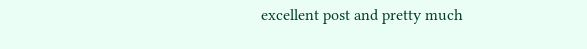excellent post and pretty much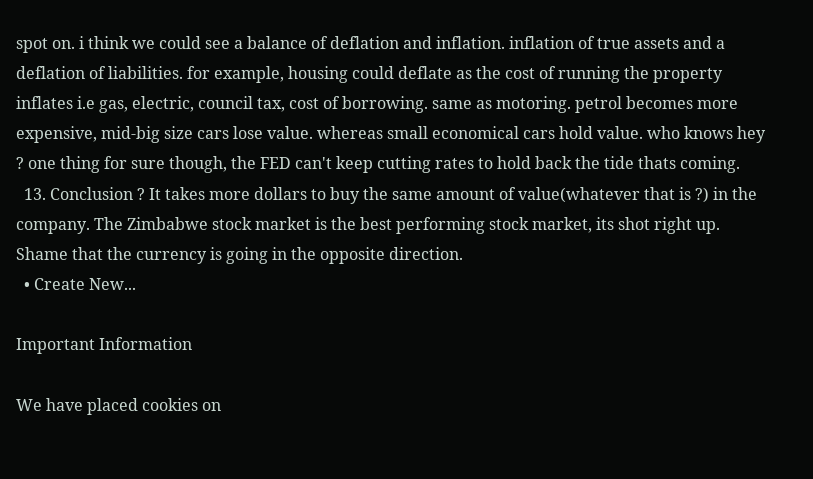spot on. i think we could see a balance of deflation and inflation. inflation of true assets and a deflation of liabilities. for example, housing could deflate as the cost of running the property inflates i.e gas, electric, council tax, cost of borrowing. same as motoring. petrol becomes more expensive, mid-big size cars lose value. whereas small economical cars hold value. who knows hey ? one thing for sure though, the FED can't keep cutting rates to hold back the tide thats coming.
  13. Conclusion ? It takes more dollars to buy the same amount of value(whatever that is ?) in the company. The Zimbabwe stock market is the best performing stock market, its shot right up. Shame that the currency is going in the opposite direction.
  • Create New...

Important Information

We have placed cookies on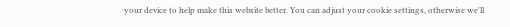your device to help make this website better. You can adjust your cookie settings, otherwise we'll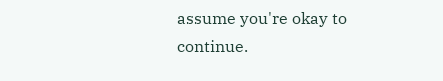assume you're okay to continue.